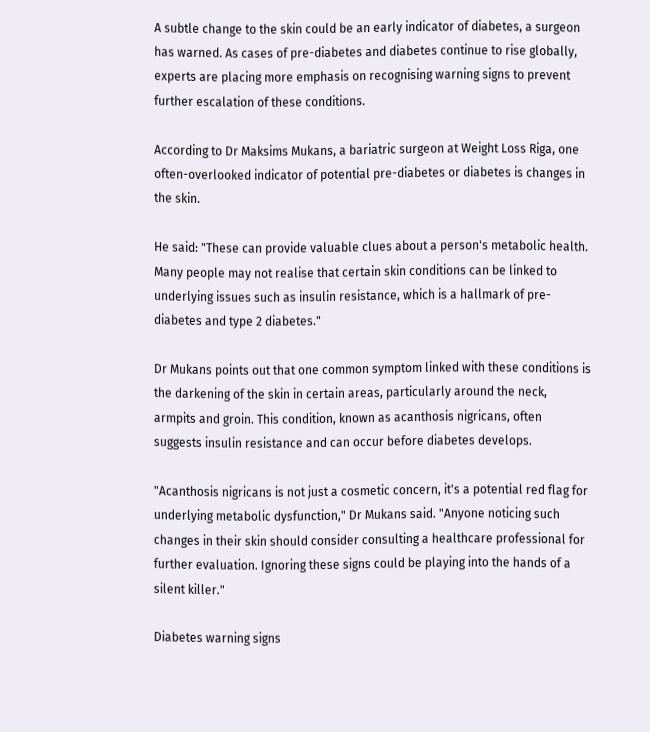A subtle change to the skin could be an early indicator of diabetes, a surgeon has warned. As cases of pre-diabetes and diabetes continue to rise globally, experts are placing more emphasis on recognising warning signs to prevent further escalation of these conditions.

According to Dr Maksims Mukans, a bariatric surgeon at Weight Loss Riga, one often-overlooked indicator of potential pre-diabetes or diabetes is changes in the skin.

He said: "These can provide valuable clues about a person's metabolic health. Many people may not realise that certain skin conditions can be linked to underlying issues such as insulin resistance, which is a hallmark of pre-diabetes and type 2 diabetes."

Dr Mukans points out that one common symptom linked with these conditions is the darkening of the skin in certain areas, particularly around the neck, armpits and groin. This condition, known as acanthosis nigricans, often suggests insulin resistance and can occur before diabetes develops.

"Acanthosis nigricans is not just a cosmetic concern, it's a potential red flag for underlying metabolic dysfunction," Dr Mukans said. "Anyone noticing such changes in their skin should consider consulting a healthcare professional for further evaluation. Ignoring these signs could be playing into the hands of a silent killer."

Diabetes warning signs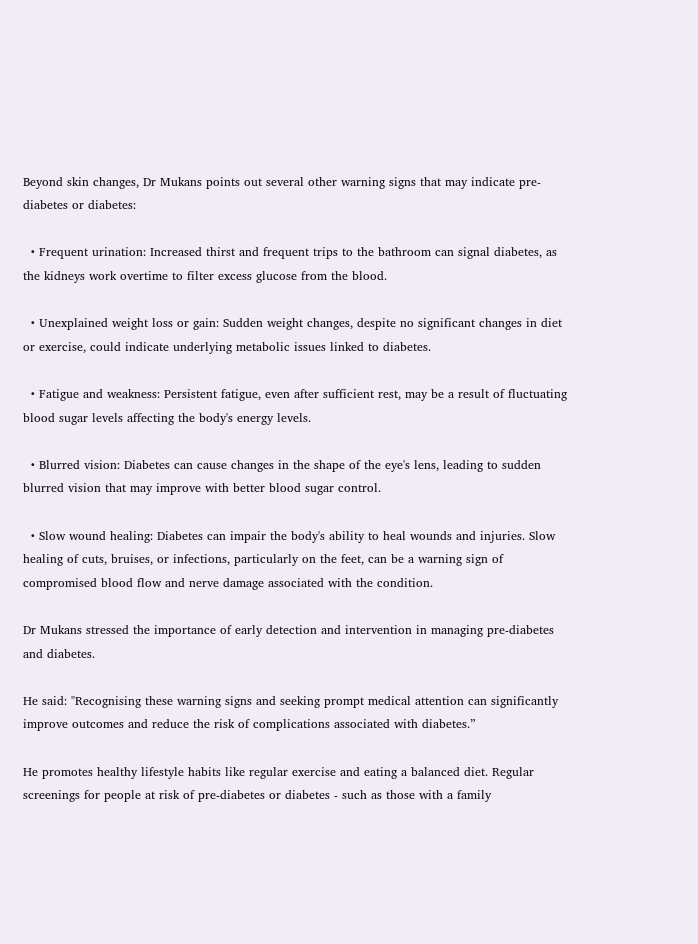Beyond skin changes, Dr Mukans points out several other warning signs that may indicate pre-diabetes or diabetes:

  • Frequent urination: Increased thirst and frequent trips to the bathroom can signal diabetes, as the kidneys work overtime to filter excess glucose from the blood.

  • Unexplained weight loss or gain: Sudden weight changes, despite no significant changes in diet or exercise, could indicate underlying metabolic issues linked to diabetes.

  • Fatigue and weakness: Persistent fatigue, even after sufficient rest, may be a result of fluctuating blood sugar levels affecting the body's energy levels.

  • Blurred vision: Diabetes can cause changes in the shape of the eye's lens, leading to sudden blurred vision that may improve with better blood sugar control.

  • Slow wound healing: Diabetes can impair the body's ability to heal wounds and injuries. Slow healing of cuts, bruises, or infections, particularly on the feet, can be a warning sign of compromised blood flow and nerve damage associated with the condition.

Dr Mukans stressed the importance of early detection and intervention in managing pre-diabetes and diabetes.

He said: "Recognising these warning signs and seeking prompt medical attention can significantly improve outcomes and reduce the risk of complications associated with diabetes.”

He promotes healthy lifestyle habits like regular exercise and eating a balanced diet. Regular screenings for people at risk of pre-diabetes or diabetes - such as those with a family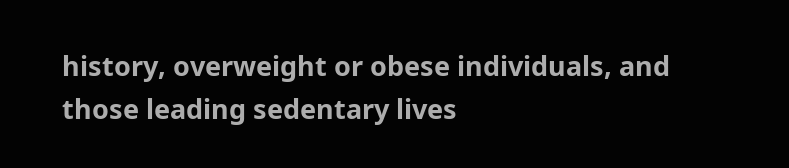history, overweight or obese individuals, and those leading sedentary lives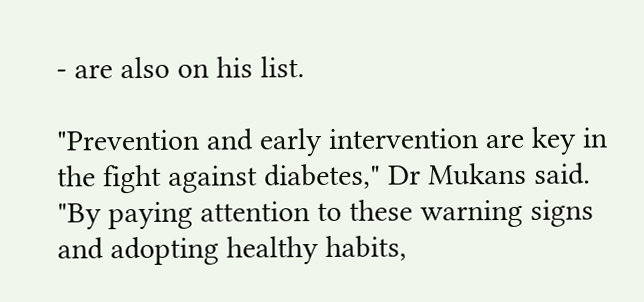- are also on his list.

"Prevention and early intervention are key in the fight against diabetes," Dr Mukans said. "By paying attention to these warning signs and adopting healthy habits,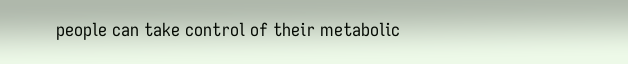people can take control of their metabolic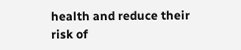health and reduce their risk of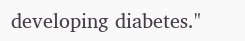developing diabetes."